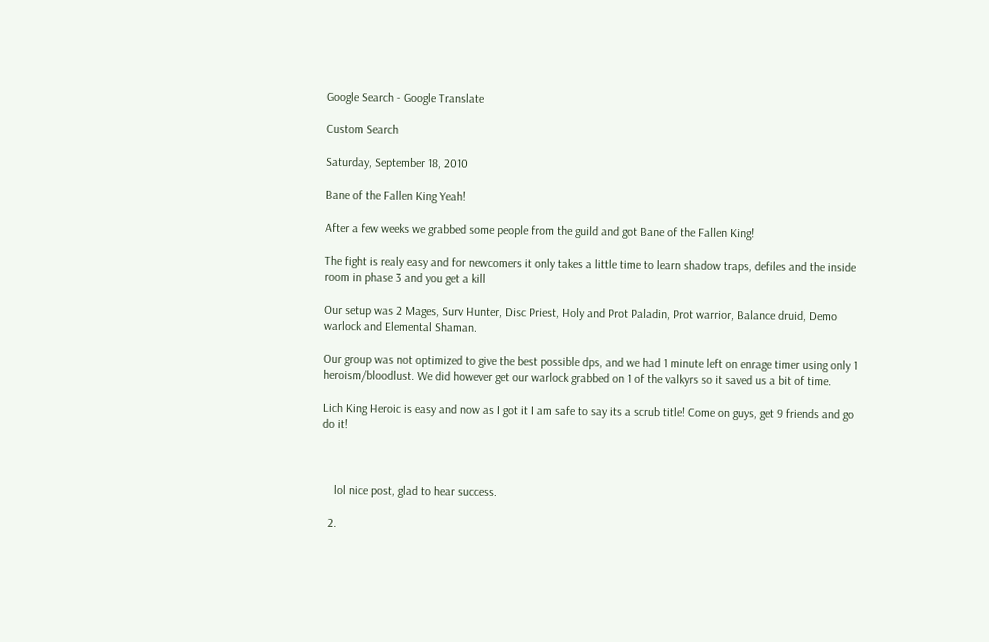Google Search - Google Translate

Custom Search

Saturday, September 18, 2010

Bane of the Fallen King Yeah!

After a few weeks we grabbed some people from the guild and got Bane of the Fallen King!

The fight is realy easy and for newcomers it only takes a little time to learn shadow traps, defiles and the inside room in phase 3 and you get a kill

Our setup was 2 Mages, Surv Hunter, Disc Priest, Holy and Prot Paladin, Prot warrior, Balance druid, Demo warlock and Elemental Shaman.

Our group was not optimized to give the best possible dps, and we had 1 minute left on enrage timer using only 1 heroism/bloodlust. We did however get our warlock grabbed on 1 of the valkyrs so it saved us a bit of time.

Lich King Heroic is easy and now as I got it I am safe to say its a scrub title! Come on guys, get 9 friends and go do it!



    lol nice post, glad to hear success.

  2.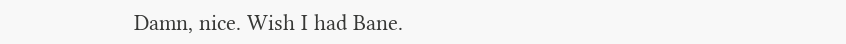Damn, nice. Wish I had Bane.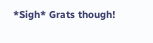*Sigh* Grats though!